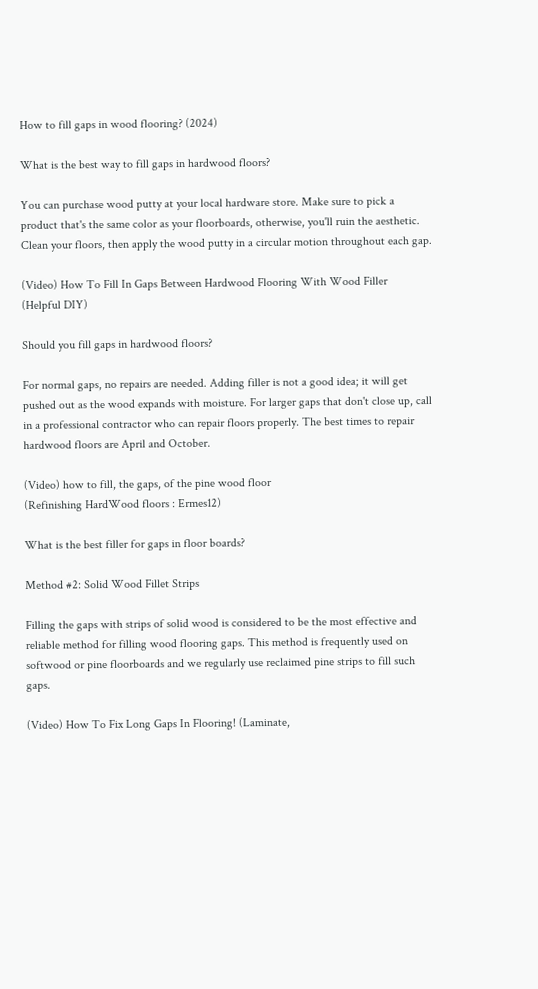How to fill gaps in wood flooring? (2024)

What is the best way to fill gaps in hardwood floors?

You can purchase wood putty at your local hardware store. Make sure to pick a product that's the same color as your floorboards, otherwise, you'll ruin the aesthetic. Clean your floors, then apply the wood putty in a circular motion throughout each gap.

(Video) How To Fill In Gaps Between Hardwood Flooring With Wood Filler
(Helpful DIY)

Should you fill gaps in hardwood floors?

For normal gaps, no repairs are needed. Adding filler is not a good idea; it will get pushed out as the wood expands with moisture. For larger gaps that don't close up, call in a professional contractor who can repair floors properly. The best times to repair hardwood floors are April and October.

(Video) how to fill, the gaps, of the pine wood floor
(Refinishing HardWood floors : Ermes12)

What is the best filler for gaps in floor boards?

Method #2: Solid Wood Fillet Strips

Filling the gaps with strips of solid wood is considered to be the most effective and reliable method for filling wood flooring gaps. This method is frequently used on softwood or pine floorboards and we regularly use reclaimed pine strips to fill such gaps.

(Video) How To Fix Long Gaps In Flooring! (Laminate,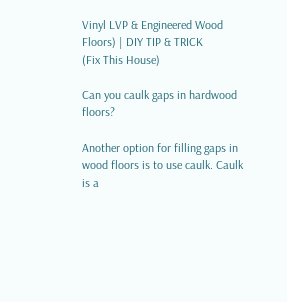Vinyl LVP & Engineered Wood Floors) | DIY TIP & TRICK
(Fix This House)

Can you caulk gaps in hardwood floors?

Another option for filling gaps in wood floors is to use caulk. Caulk is a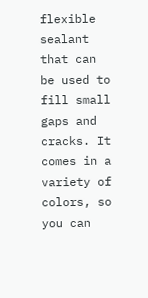flexible sealant that can be used to fill small gaps and cracks. It comes in a variety of colors, so you can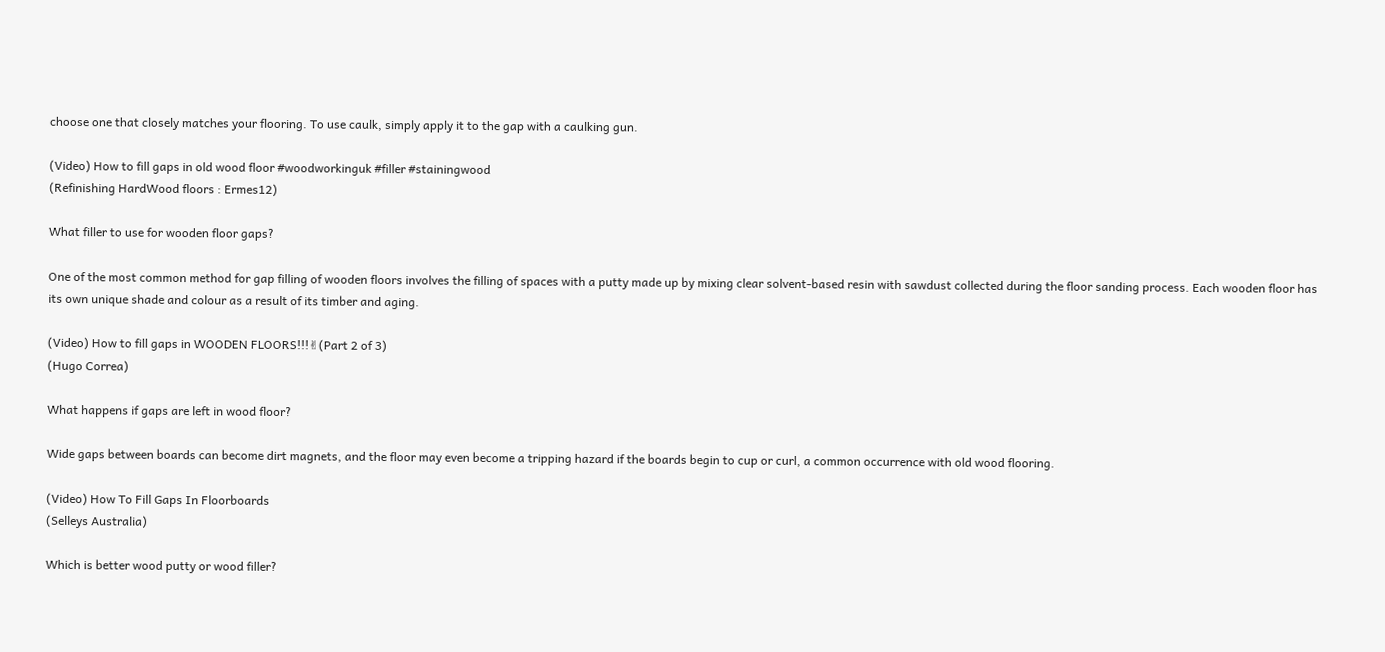choose one that closely matches your flooring. To use caulk, simply apply it to the gap with a caulking gun.

(Video) How to fill gaps in old wood floor #woodworkinguk #filler #stainingwood
(Refinishing HardWood floors : Ermes12)

What filler to use for wooden floor gaps?

One of the most common method for gap filling of wooden floors involves the filling of spaces with a putty made up by mixing clear solvent-based resin with sawdust collected during the floor sanding process. Each wooden floor has its own unique shade and colour as a result of its timber and aging.

(Video) How to fill gaps in WOODEN FLOORS!!!✌(Part 2 of 3)
(Hugo Correa)

What happens if gaps are left in wood floor?

Wide gaps between boards can become dirt magnets, and the floor may even become a tripping hazard if the boards begin to cup or curl, a common occurrence with old wood flooring.

(Video) How To Fill Gaps In Floorboards
(Selleys Australia)

Which is better wood putty or wood filler?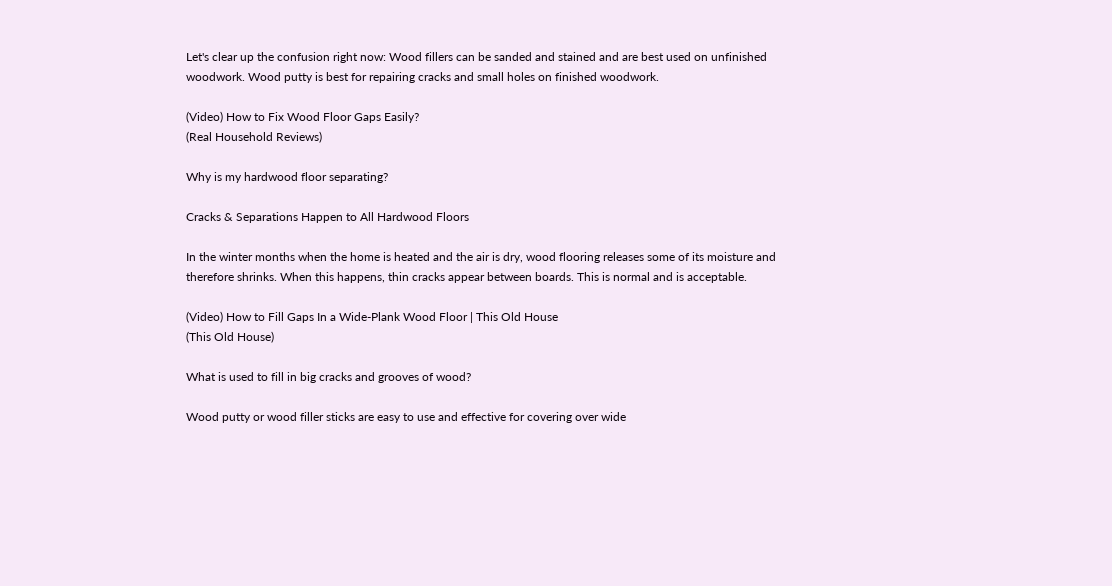Let's clear up the confusion right now: Wood fillers can be sanded and stained and are best used on unfinished woodwork. Wood putty is best for repairing cracks and small holes on finished woodwork.

(Video) How to Fix Wood Floor Gaps Easily?
(Real Household Reviews)

Why is my hardwood floor separating?

Cracks & Separations Happen to All Hardwood Floors

In the winter months when the home is heated and the air is dry, wood flooring releases some of its moisture and therefore shrinks. When this happens, thin cracks appear between boards. This is normal and is acceptable.

(Video) How to Fill Gaps In a Wide-Plank Wood Floor | This Old House
(This Old House)

What is used to fill in big cracks and grooves of wood?

Wood putty or wood filler sticks are easy to use and effective for covering over wide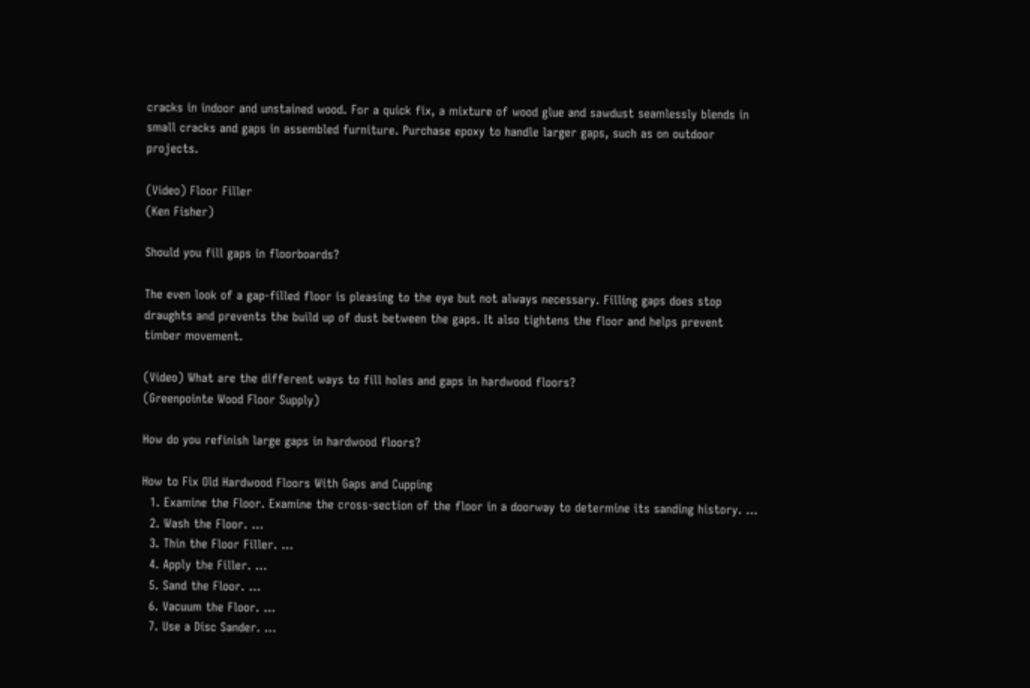cracks in indoor and unstained wood. For a quick fix, a mixture of wood glue and sawdust seamlessly blends in small cracks and gaps in assembled furniture. Purchase epoxy to handle larger gaps, such as on outdoor projects.

(Video) Floor Filler
(Ken Fisher)

Should you fill gaps in floorboards?

The even look of a gap-filled floor is pleasing to the eye but not always necessary. Filling gaps does stop draughts and prevents the build up of dust between the gaps. It also tightens the floor and helps prevent timber movement.

(Video) What are the different ways to fill holes and gaps in hardwood floors?
(Greenpointe Wood Floor Supply)

How do you refinish large gaps in hardwood floors?

How to Fix Old Hardwood Floors With Gaps and Cupping
  1. Examine the Floor. Examine the cross-section of the floor in a doorway to determine its sanding history. ...
  2. Wash the Floor. ...
  3. Thin the Floor Filler. ...
  4. Apply the Filler. ...
  5. Sand the Floor. ...
  6. Vacuum the Floor. ...
  7. Use a Disc Sander. ...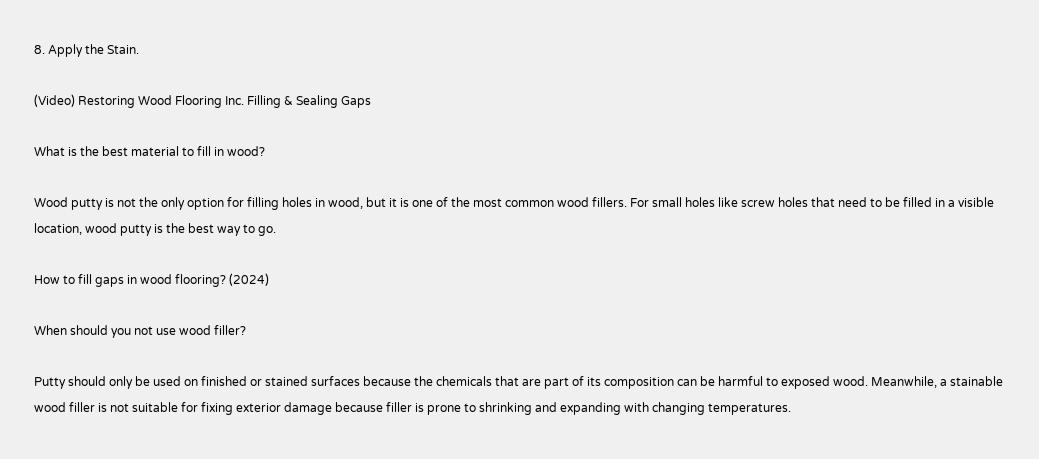8. Apply the Stain.

(Video) Restoring Wood Flooring Inc. Filling & Sealing Gaps

What is the best material to fill in wood?

Wood putty is not the only option for filling holes in wood, but it is one of the most common wood fillers. For small holes like screw holes that need to be filled in a visible location, wood putty is the best way to go.

How to fill gaps in wood flooring? (2024)

When should you not use wood filler?

Putty should only be used on finished or stained surfaces because the chemicals that are part of its composition can be harmful to exposed wood. Meanwhile, a stainable wood filler is not suitable for fixing exterior damage because filler is prone to shrinking and expanding with changing temperatures.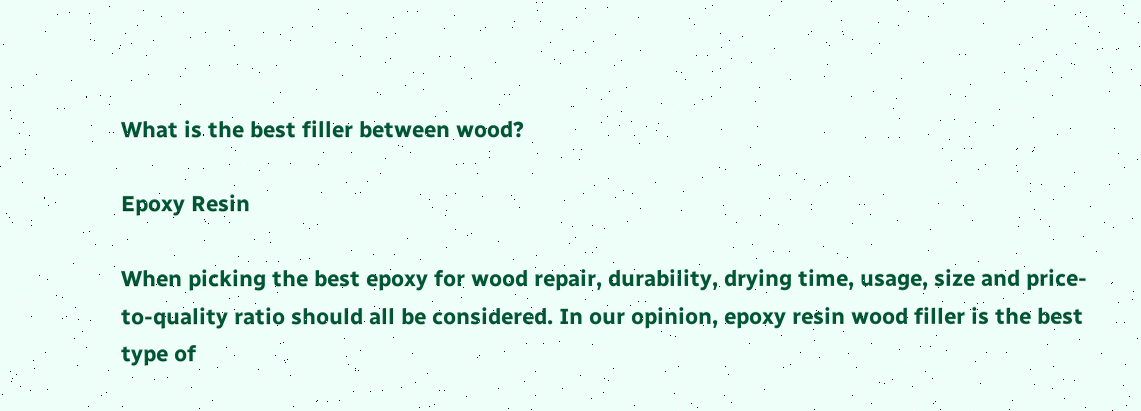What is the best filler between wood?

Epoxy Resin

When picking the best epoxy for wood repair, durability, drying time, usage, size and price-to-quality ratio should all be considered. In our opinion, epoxy resin wood filler is the best type of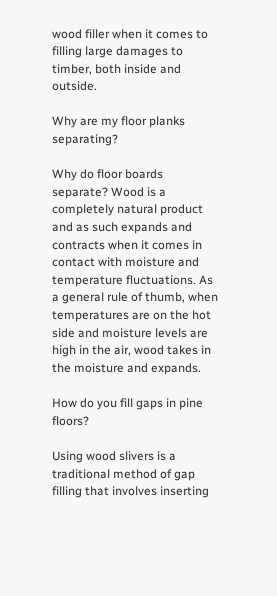wood filler when it comes to filling large damages to timber, both inside and outside.

Why are my floor planks separating?

Why do floor boards separate? Wood is a completely natural product and as such expands and contracts when it comes in contact with moisture and temperature fluctuations. As a general rule of thumb, when temperatures are on the hot side and moisture levels are high in the air, wood takes in the moisture and expands.

How do you fill gaps in pine floors?

Using wood slivers is a traditional method of gap filling that involves inserting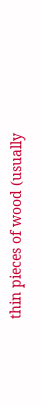thin pieces of wood (usually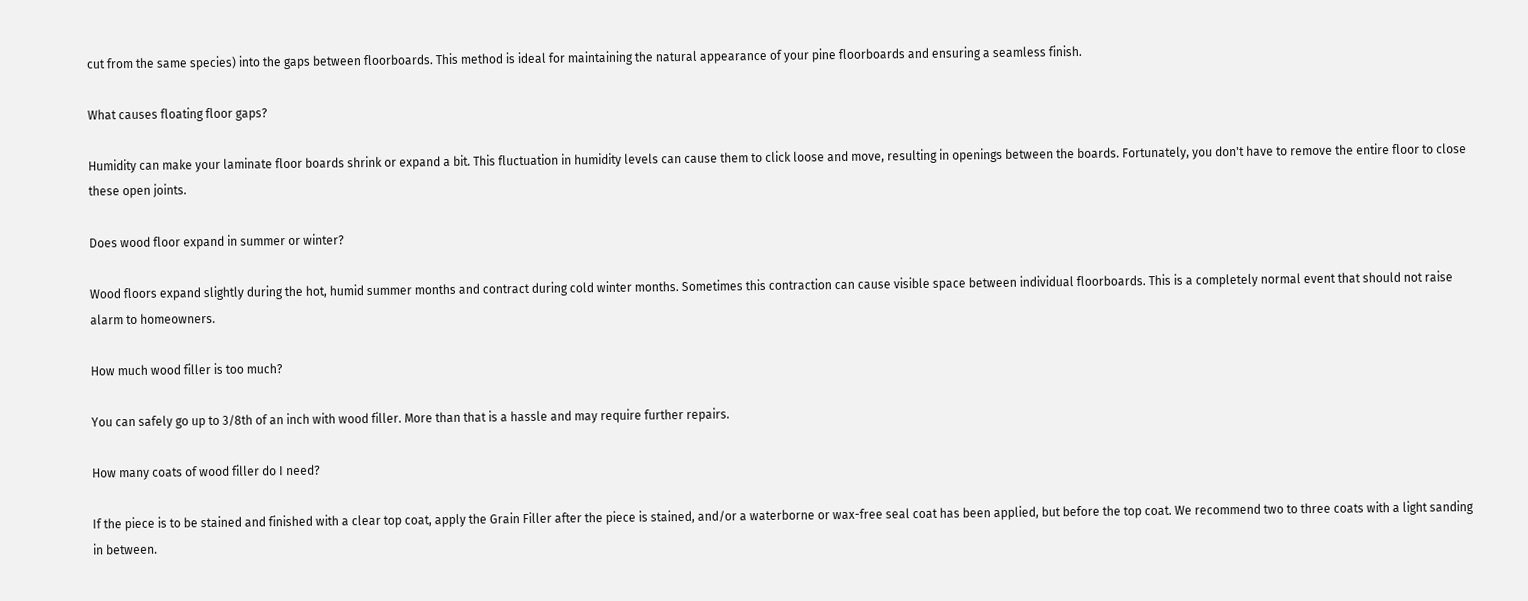cut from the same species) into the gaps between floorboards. This method is ideal for maintaining the natural appearance of your pine floorboards and ensuring a seamless finish.

What causes floating floor gaps?

Humidity can make your laminate floor boards shrink or expand a bit. This fluctuation in humidity levels can cause them to click loose and move, resulting in openings between the boards. Fortunately, you don't have to remove the entire floor to close these open joints.

Does wood floor expand in summer or winter?

Wood floors expand slightly during the hot, humid summer months and contract during cold winter months. Sometimes this contraction can cause visible space between individual floorboards. This is a completely normal event that should not raise alarm to homeowners.

How much wood filler is too much?

You can safely go up to 3/8th of an inch with wood filler. More than that is a hassle and may require further repairs.

How many coats of wood filler do I need?

If the piece is to be stained and finished with a clear top coat, apply the Grain Filler after the piece is stained, and/or a waterborne or wax-free seal coat has been applied, but before the top coat. We recommend two to three coats with a light sanding in between.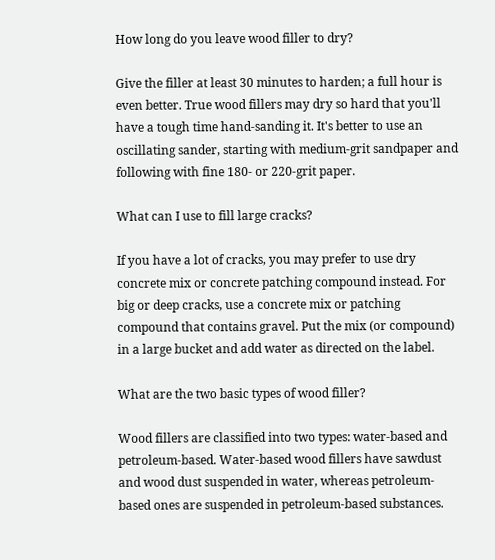How long do you leave wood filler to dry?

Give the filler at least 30 minutes to harden; a full hour is even better. True wood fillers may dry so hard that you'll have a tough time hand-sanding it. It's better to use an oscillating sander, starting with medium-grit sandpaper and following with fine 180- or 220-grit paper.

What can I use to fill large cracks?

If you have a lot of cracks, you may prefer to use dry concrete mix or concrete patching compound instead. For big or deep cracks, use a concrete mix or patching compound that contains gravel. Put the mix (or compound) in a large bucket and add water as directed on the label.

What are the two basic types of wood filler?

Wood fillers are classified into two types: water-based and petroleum-based. Water-based wood fillers have sawdust and wood dust suspended in water, whereas petroleum-based ones are suspended in petroleum-based substances.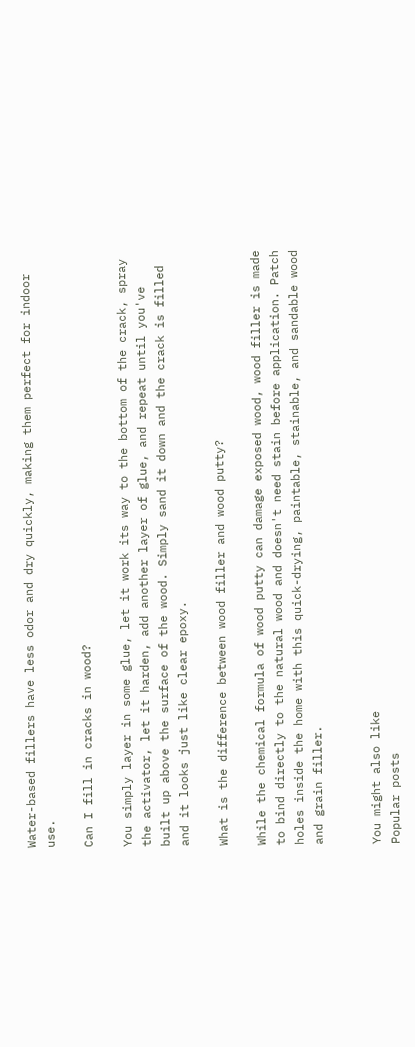Water-based fillers have less odor and dry quickly, making them perfect for indoor use.

Can I fill in cracks in wood?

You simply layer in some glue, let it work its way to the bottom of the crack, spray the activator, let it harden, add another layer of glue, and repeat until you've built up above the surface of the wood. Simply sand it down and the crack is filled and it looks just like clear epoxy.

What is the difference between wood filler and wood putty?

While the chemical formula of wood putty can damage exposed wood, wood filler is made to bind directly to the natural wood and doesn't need stain before application. Patch holes inside the home with this quick-drying, paintable, stainable, and sandable wood and grain filler.


You might also like
Popular posts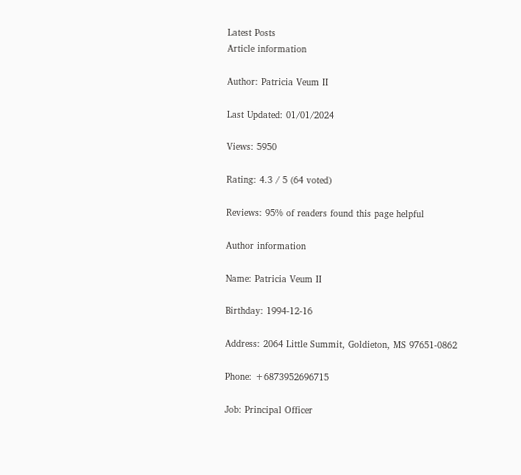Latest Posts
Article information

Author: Patricia Veum II

Last Updated: 01/01/2024

Views: 5950

Rating: 4.3 / 5 (64 voted)

Reviews: 95% of readers found this page helpful

Author information

Name: Patricia Veum II

Birthday: 1994-12-16

Address: 2064 Little Summit, Goldieton, MS 97651-0862

Phone: +6873952696715

Job: Principal Officer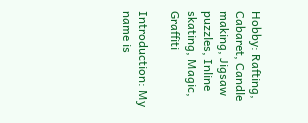Hobby: Rafting, Cabaret, Candle making, Jigsaw puzzles, Inline skating, Magic, Graffiti

Introduction: My name is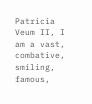Patricia Veum II, I am a vast, combative, smiling, famous,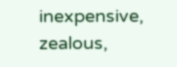inexpensive, zealous,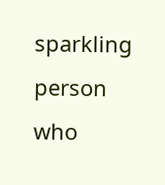sparkling person who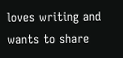loves writing and wants to share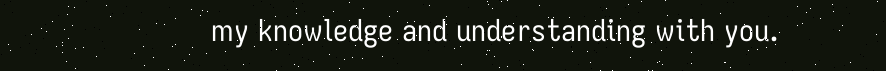my knowledge and understanding with you.